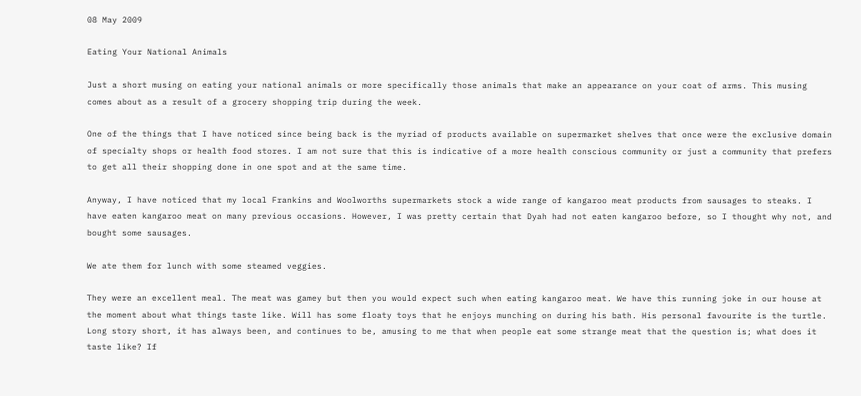08 May 2009

Eating Your National Animals

Just a short musing on eating your national animals or more specifically those animals that make an appearance on your coat of arms. This musing comes about as a result of a grocery shopping trip during the week.

One of the things that I have noticed since being back is the myriad of products available on supermarket shelves that once were the exclusive domain of specialty shops or health food stores. I am not sure that this is indicative of a more health conscious community or just a community that prefers to get all their shopping done in one spot and at the same time.

Anyway, I have noticed that my local Frankins and Woolworths supermarkets stock a wide range of kangaroo meat products from sausages to steaks. I have eaten kangaroo meat on many previous occasions. However, I was pretty certain that Dyah had not eaten kangaroo before, so I thought why not, and bought some sausages.

We ate them for lunch with some steamed veggies.

They were an excellent meal. The meat was gamey but then you would expect such when eating kangaroo meat. We have this running joke in our house at the moment about what things taste like. Will has some floaty toys that he enjoys munching on during his bath. His personal favourite is the turtle. Long story short, it has always been, and continues to be, amusing to me that when people eat some strange meat that the question is; what does it taste like? If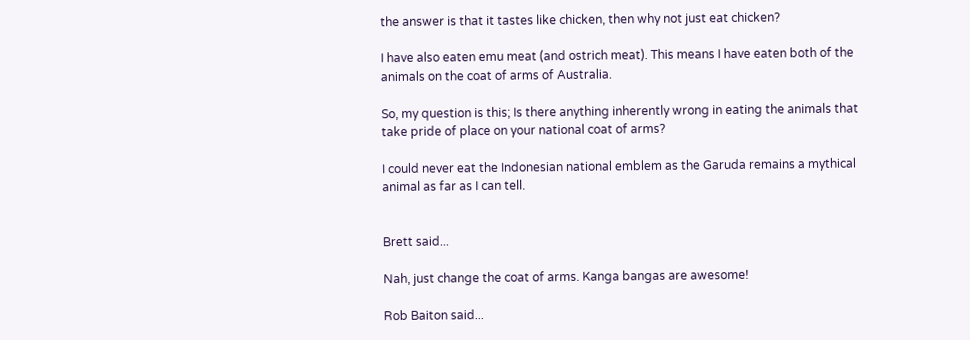the answer is that it tastes like chicken, then why not just eat chicken?

I have also eaten emu meat (and ostrich meat). This means I have eaten both of the animals on the coat of arms of Australia.

So, my question is this; Is there anything inherently wrong in eating the animals that take pride of place on your national coat of arms?

I could never eat the Indonesian national emblem as the Garuda remains a mythical animal as far as I can tell.


Brett said...

Nah, just change the coat of arms. Kanga bangas are awesome!

Rob Baiton said...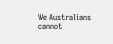We Australians cannot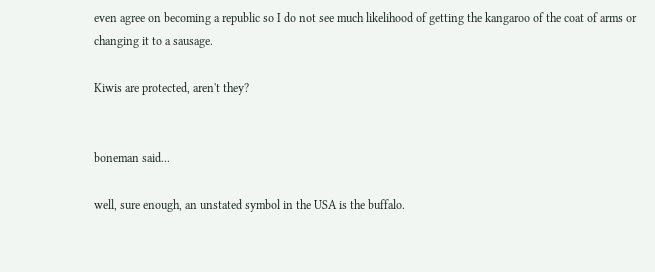even agree on becoming a republic so I do not see much likelihood of getting the kangaroo of the coat of arms or changing it to a sausage.

Kiwis are protected, aren't they?


boneman said...

well, sure enough, an unstated symbol in the USA is the buffalo.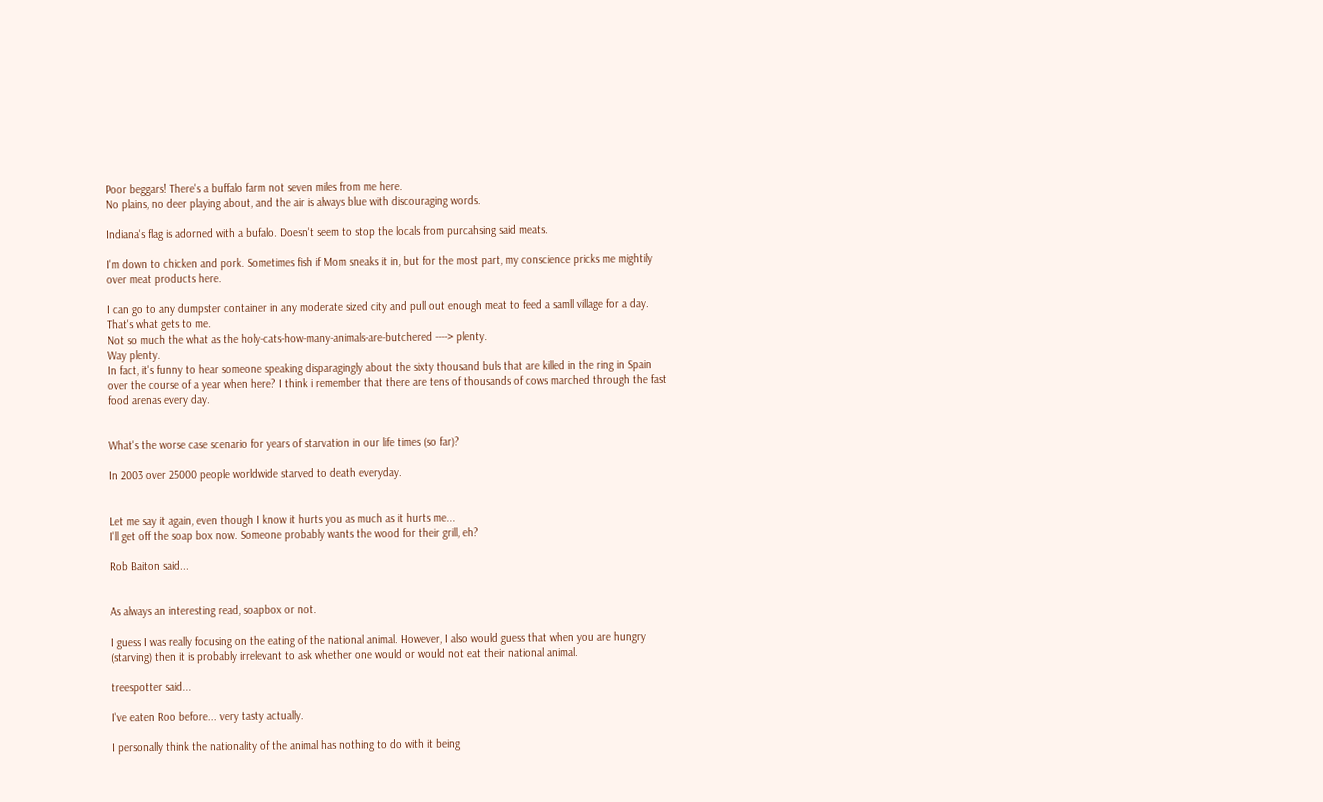Poor beggars! There's a buffalo farm not seven miles from me here.
No plains, no deer playing about, and the air is always blue with discouraging words.

Indiana's flag is adorned with a bufalo. Doesn't seem to stop the locals from purcahsing said meats.

I'm down to chicken and pork. Sometimes fish if Mom sneaks it in, but for the most part, my conscience pricks me mightily over meat products here.

I can go to any dumpster container in any moderate sized city and pull out enough meat to feed a samll village for a day.
That's what gets to me.
Not so much the what as the holy-cats-how-many-animals-are-butchered ----> plenty.
Way plenty.
In fact, it's funny to hear someone speaking disparagingly about the sixty thousand buls that are killed in the ring in Spain over the course of a year when here? I think i remember that there are tens of thousands of cows marched through the fast food arenas every day.


What's the worse case scenario for years of starvation in our life times (so far)?

In 2003 over 25000 people worldwide starved to death everyday.


Let me say it again, even though I know it hurts you as much as it hurts me...
I'll get off the soap box now. Someone probably wants the wood for their grill, eh?

Rob Baiton said...


As always an interesting read, soapbox or not.

I guess I was really focusing on the eating of the national animal. However, I also would guess that when you are hungry (starving) then it is probably irrelevant to ask whether one would or would not eat their national animal.

treespotter said...

I've eaten Roo before... very tasty actually.

I personally think the nationality of the animal has nothing to do with it being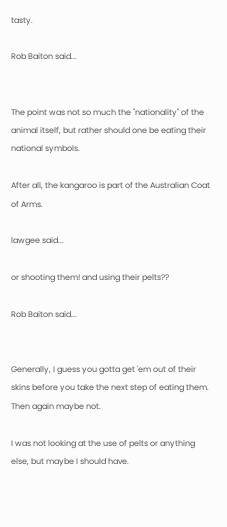tasty.

Rob Baiton said...


The point was not so much the "nationality" of the animal itself, but rather should one be eating their national symbols.

After all, the kangaroo is part of the Australian Coat of Arms.

lawgee said...

or shooting them! and using their pelts??

Rob Baiton said...


Generally, I guess you gotta get 'em out of their skins before you take the next step of eating them. Then again maybe not.

I was not looking at the use of pelts or anything else, but maybe I should have.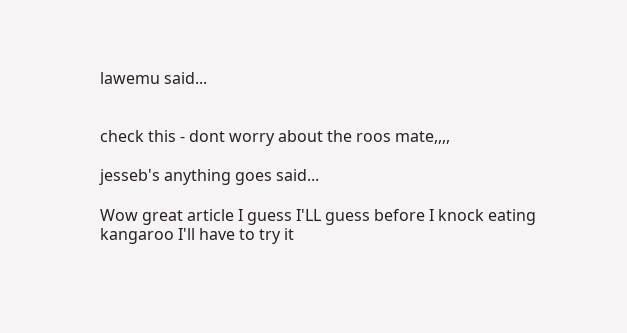lawemu said...


check this - dont worry about the roos mate,,,,

jesseb's anything goes said...

Wow great article I guess I'LL guess before I knock eating kangaroo I'll have to try it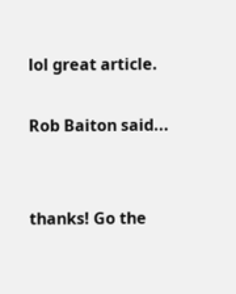lol great article.

Rob Baiton said...


thanks! Go the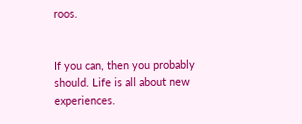roos.


If you can, then you probably should. Life is all about new experiences.